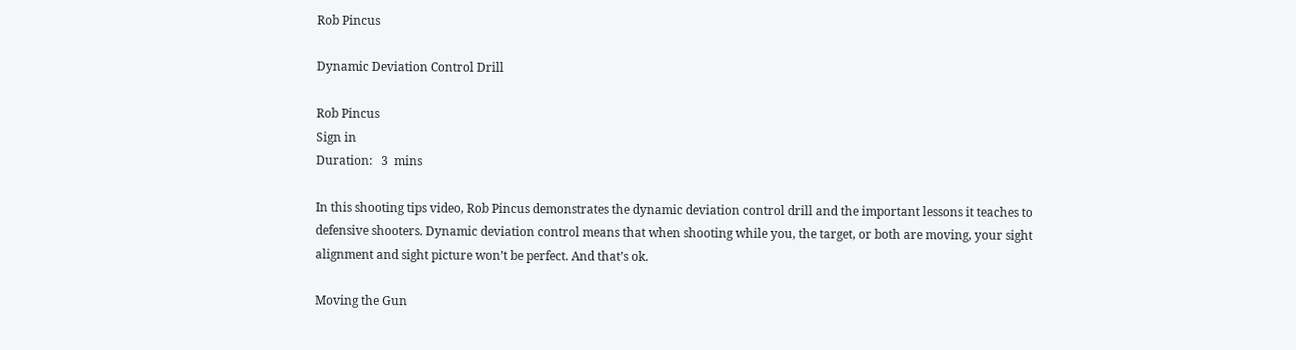Rob Pincus

Dynamic Deviation Control Drill

Rob Pincus
Sign in
Duration:   3  mins

In this shooting tips video, Rob Pincus demonstrates the dynamic deviation control drill and the important lessons it teaches to defensive shooters. Dynamic deviation control means that when shooting while you, the target, or both are moving, your sight alignment and sight picture won’t be perfect. And that’s ok.

Moving the Gun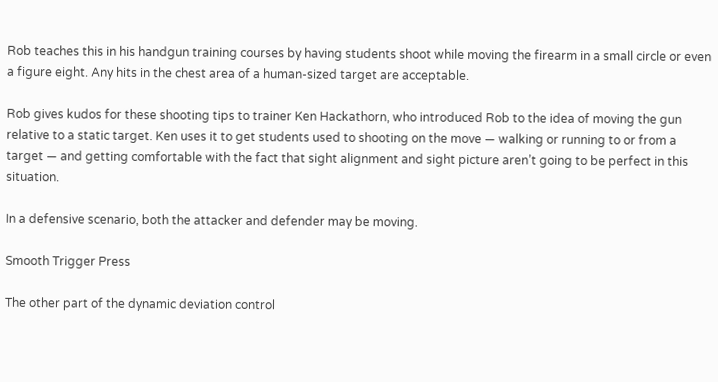Rob teaches this in his handgun training courses by having students shoot while moving the firearm in a small circle or even a figure eight. Any hits in the chest area of a human-sized target are acceptable.

Rob gives kudos for these shooting tips to trainer Ken Hackathorn, who introduced Rob to the idea of moving the gun relative to a static target. Ken uses it to get students used to shooting on the move — walking or running to or from a target — and getting comfortable with the fact that sight alignment and sight picture aren’t going to be perfect in this situation.

In a defensive scenario, both the attacker and defender may be moving.

Smooth Trigger Press

The other part of the dynamic deviation control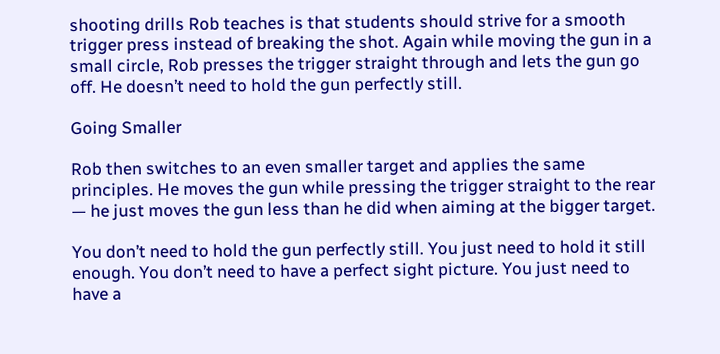shooting drills Rob teaches is that students should strive for a smooth trigger press instead of breaking the shot. Again while moving the gun in a small circle, Rob presses the trigger straight through and lets the gun go off. He doesn’t need to hold the gun perfectly still.

Going Smaller

Rob then switches to an even smaller target and applies the same principles. He moves the gun while pressing the trigger straight to the rear — he just moves the gun less than he did when aiming at the bigger target.

You don’t need to hold the gun perfectly still. You just need to hold it still enough. You don’t need to have a perfect sight picture. You just need to have a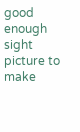good enough sight picture to make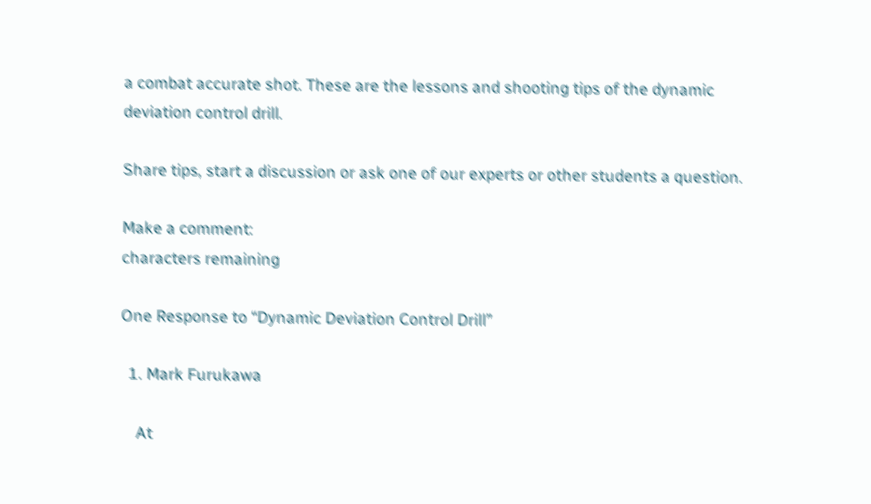a combat accurate shot. These are the lessons and shooting tips of the dynamic deviation control drill.

Share tips, start a discussion or ask one of our experts or other students a question.

Make a comment:
characters remaining

One Response to “Dynamic Deviation Control Drill”

  1. Mark Furukawa

    At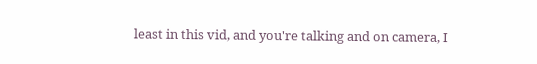least in this vid, and you're talking and on camera, I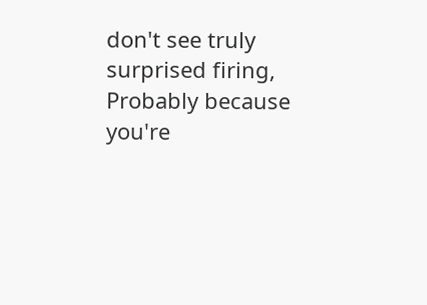don't see truly surprised firing, Probably because you're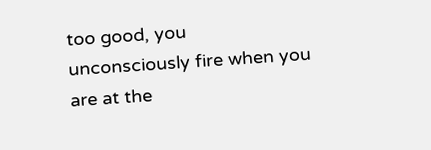too good, you unconsciously fire when you are at the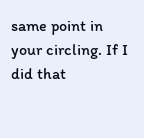same point in your circling. If I did that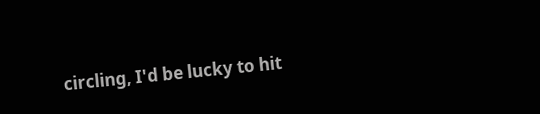circling, I'd be lucky to hit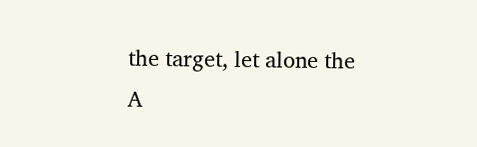the target, let alone the A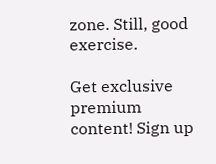zone. Still, good exercise.

Get exclusive premium content! Sign up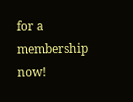for a membership now!